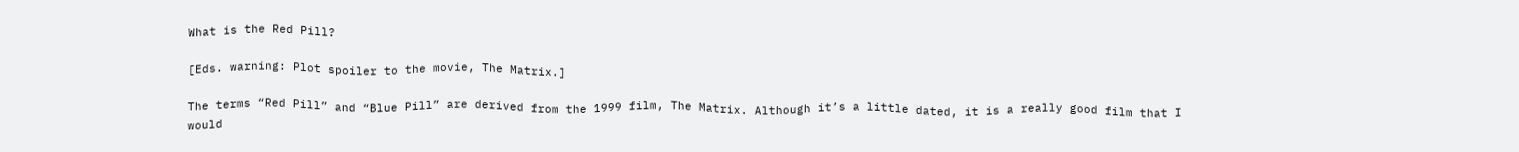What is the Red Pill?

[Eds. warning: Plot spoiler to the movie, The Matrix.]

The terms “Red Pill” and “Blue Pill” are derived from the 1999 film, The Matrix. Although it’s a little dated, it is a really good film that I would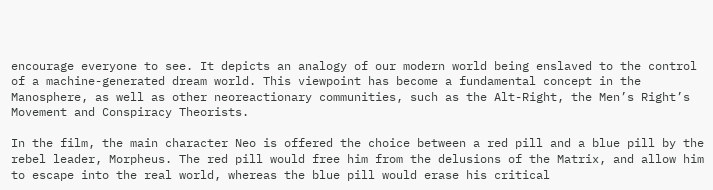encourage everyone to see. It depicts an analogy of our modern world being enslaved to the control of a machine-generated dream world. This viewpoint has become a fundamental concept in the Manosphere, as well as other neoreactionary communities, such as the Alt-Right, the Men’s Right’s Movement and Conspiracy Theorists.

In the film, the main character Neo is offered the choice between a red pill and a blue pill by the rebel leader, Morpheus. The red pill would free him from the delusions of the Matrix, and allow him to escape into the real world, whereas the blue pill would erase his critical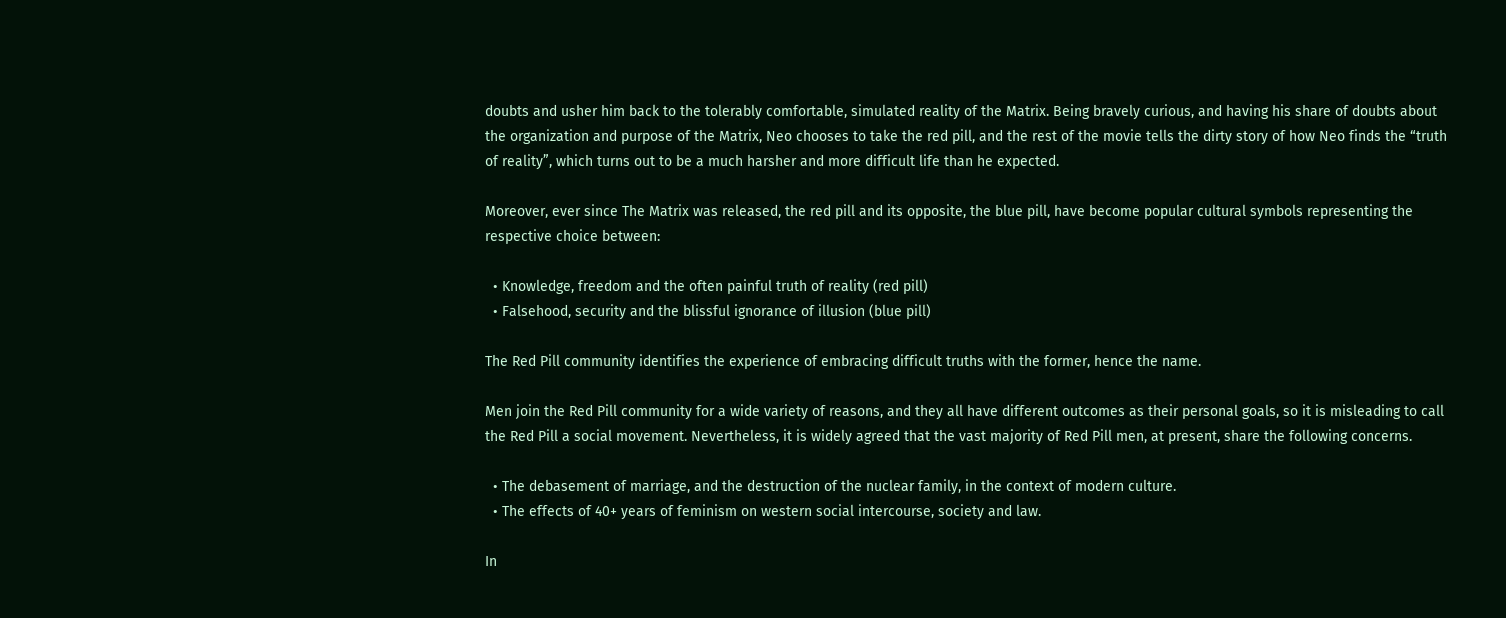doubts and usher him back to the tolerably comfortable, simulated reality of the Matrix. Being bravely curious, and having his share of doubts about the organization and purpose of the Matrix, Neo chooses to take the red pill, and the rest of the movie tells the dirty story of how Neo finds the “truth of reality”, which turns out to be a much harsher and more difficult life than he expected.

Moreover, ever since The Matrix was released, the red pill and its opposite, the blue pill, have become popular cultural symbols representing the respective choice between:

  • Knowledge, freedom and the often painful truth of reality (red pill)
  • Falsehood, security and the blissful ignorance of illusion (blue pill)

The Red Pill community identifies the experience of embracing difficult truths with the former, hence the name.

Men join the Red Pill community for a wide variety of reasons, and they all have different outcomes as their personal goals, so it is misleading to call the Red Pill a social movement. Nevertheless, it is widely agreed that the vast majority of Red Pill men, at present, share the following concerns.

  • The debasement of marriage, and the destruction of the nuclear family, in the context of modern culture.
  • The effects of 40+ years of feminism on western social intercourse, society and law.

In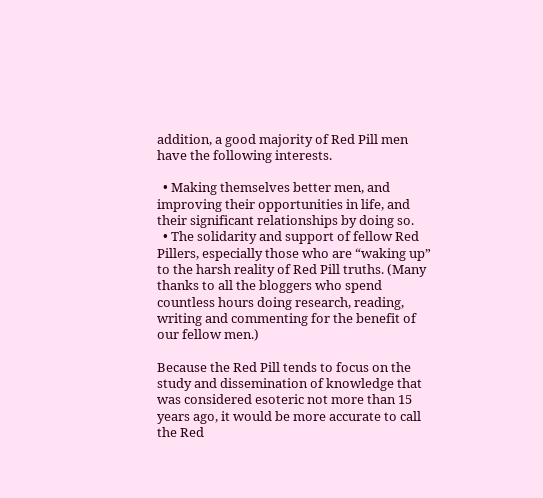addition, a good majority of Red Pill men have the following interests.

  • Making themselves better men, and improving their opportunities in life, and their significant relationships by doing so.
  • The solidarity and support of fellow Red Pillers, especially those who are “waking up” to the harsh reality of Red Pill truths. (Many thanks to all the bloggers who spend countless hours doing research, reading, writing and commenting for the benefit of our fellow men.)

Because the Red Pill tends to focus on the study and dissemination of knowledge that was considered esoteric not more than 15 years ago, it would be more accurate to call the Red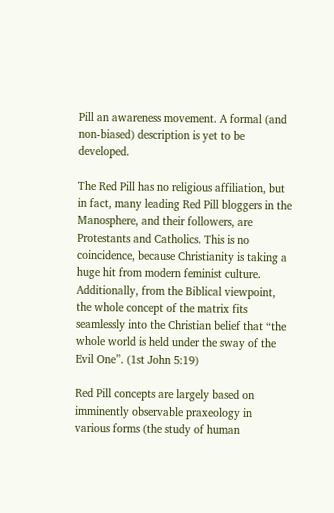Pill an awareness movement. A formal (and non-biased) description is yet to be developed.

The Red Pill has no religious affiliation, but in fact, many leading Red Pill bloggers in the Manosphere, and their followers, are Protestants and Catholics. This is no coincidence, because Christianity is taking a huge hit from modern feminist culture. Additionally, from the Biblical viewpoint, the whole concept of the matrix fits seamlessly into the Christian belief that “the whole world is held under the sway of the Evil One”. (1st John 5:19)

Red Pill concepts are largely based on imminently observable praxeology in various forms (the study of human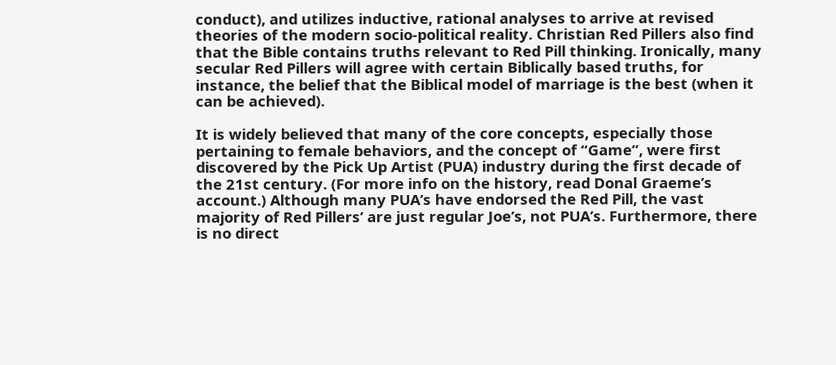conduct), and utilizes inductive, rational analyses to arrive at revised theories of the modern socio-political reality. Christian Red Pillers also find that the Bible contains truths relevant to Red Pill thinking. Ironically, many secular Red Pillers will agree with certain Biblically based truths, for instance, the belief that the Biblical model of marriage is the best (when it can be achieved).

It is widely believed that many of the core concepts, especially those pertaining to female behaviors, and the concept of “Game”, were first discovered by the Pick Up Artist (PUA) industry during the first decade of the 21st century. (For more info on the history, read Donal Graeme’s account.) Although many PUA’s have endorsed the Red Pill, the vast majority of Red Pillers’ are just regular Joe’s, not PUA’s. Furthermore, there is no direct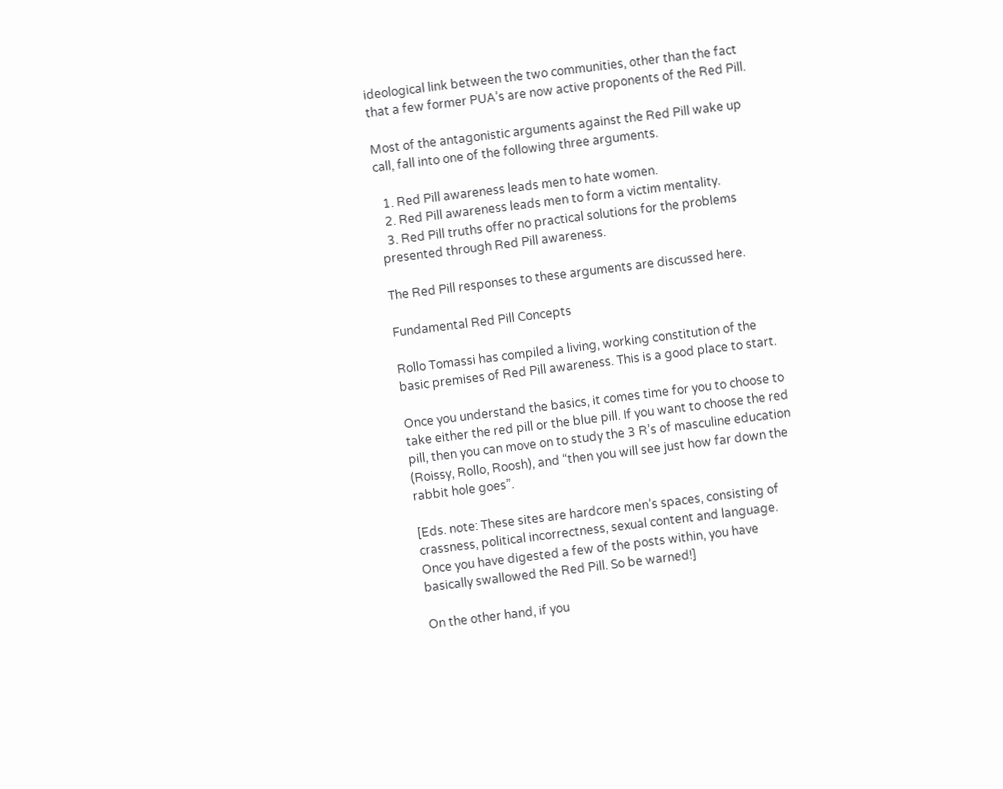ideological link between the two communities, other than the fact that a few former PUA’s are now active proponents of the Red Pill.

Most of the antagonistic arguments against the Red Pill wake up call, fall into one of the following three arguments.

  1. Red Pill awareness leads men to hate women.
  2. Red Pill awareness leads men to form a victim mentality.
  3. Red Pill truths offer no practical solutions for the problems presented through Red Pill awareness.

The Red Pill responses to these arguments are discussed here.

Fundamental Red Pill Concepts

Rollo Tomassi has compiled a living, working constitution of the basic premises of Red Pill awareness. This is a good place to start.

Once you understand the basics, it comes time for you to choose to take either the red pill or the blue pill. If you want to choose the red pill, then you can move on to study the 3 R’s of masculine education (Roissy, Rollo, Roosh), and “then you will see just how far down the rabbit hole goes”.

[Eds. note: These sites are hardcore men’s spaces, consisting of crassness, political incorrectness, sexual content and language. Once you have digested a few of the posts within, you have basically swallowed the Red Pill. So be warned!]

On the other hand, if you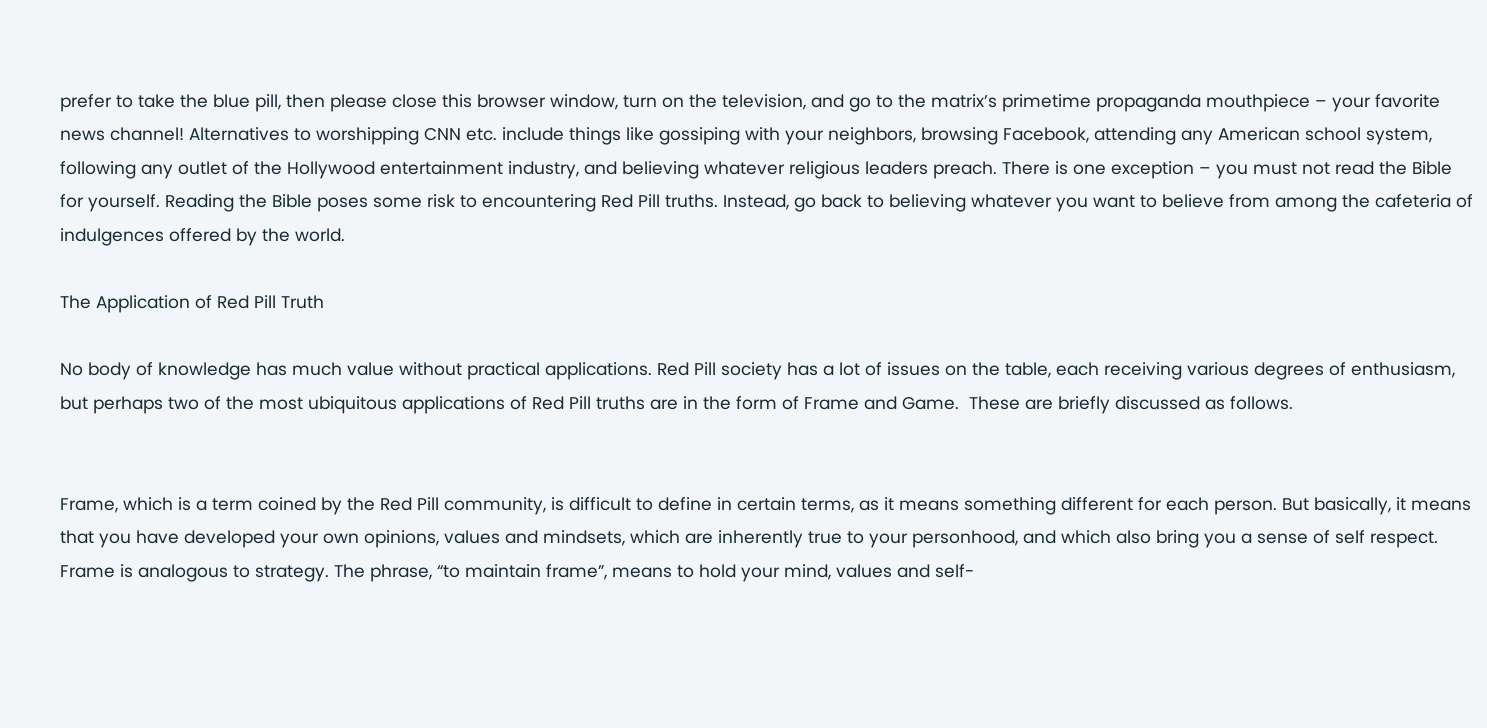prefer to take the blue pill, then please close this browser window, turn on the television, and go to the matrix’s primetime propaganda mouthpiece – your favorite news channel! Alternatives to worshipping CNN etc. include things like gossiping with your neighbors, browsing Facebook, attending any American school system, following any outlet of the Hollywood entertainment industry, and believing whatever religious leaders preach. There is one exception – you must not read the Bible for yourself. Reading the Bible poses some risk to encountering Red Pill truths. Instead, go back to believing whatever you want to believe from among the cafeteria of indulgences offered by the world.

The Application of Red Pill Truth

No body of knowledge has much value without practical applications. Red Pill society has a lot of issues on the table, each receiving various degrees of enthusiasm, but perhaps two of the most ubiquitous applications of Red Pill truths are in the form of Frame and Game.  These are briefly discussed as follows.


Frame, which is a term coined by the Red Pill community, is difficult to define in certain terms, as it means something different for each person. But basically, it means that you have developed your own opinions, values and mindsets, which are inherently true to your personhood, and which also bring you a sense of self respect. Frame is analogous to strategy. The phrase, “to maintain frame”, means to hold your mind, values and self-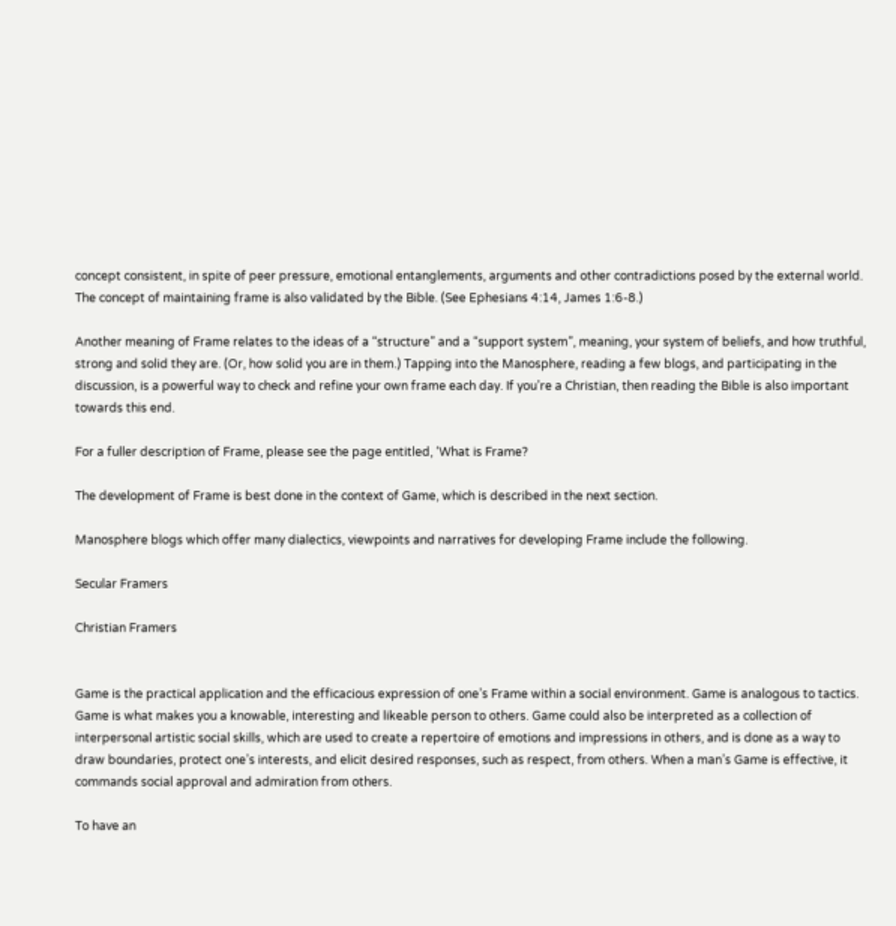concept consistent, in spite of peer pressure, emotional entanglements, arguments and other contradictions posed by the external world. The concept of maintaining frame is also validated by the Bible. (See Ephesians 4:14, James 1:6-8.)

Another meaning of Frame relates to the ideas of a “structure” and a “support system”, meaning, your system of beliefs, and how truthful, strong and solid they are. (Or, how solid you are in them.) Tapping into the Manosphere, reading a few blogs, and participating in the discussion, is a powerful way to check and refine your own frame each day. If you’re a Christian, then reading the Bible is also important towards this end.

For a fuller description of Frame, please see the page entitled, ‘What is Frame?

The development of Frame is best done in the context of Game, which is described in the next section.

Manosphere blogs which offer many dialectics, viewpoints and narratives for developing Frame include the following.

Secular Framers

Christian Framers


Game is the practical application and the efficacious expression of one’s Frame within a social environment. Game is analogous to tactics. Game is what makes you a knowable, interesting and likeable person to others. Game could also be interpreted as a collection of interpersonal artistic social skills, which are used to create a repertoire of emotions and impressions in others, and is done as a way to draw boundaries, protect one’s interests, and elicit desired responses, such as respect, from others. When a man’s Game is effective, it commands social approval and admiration from others.

To have an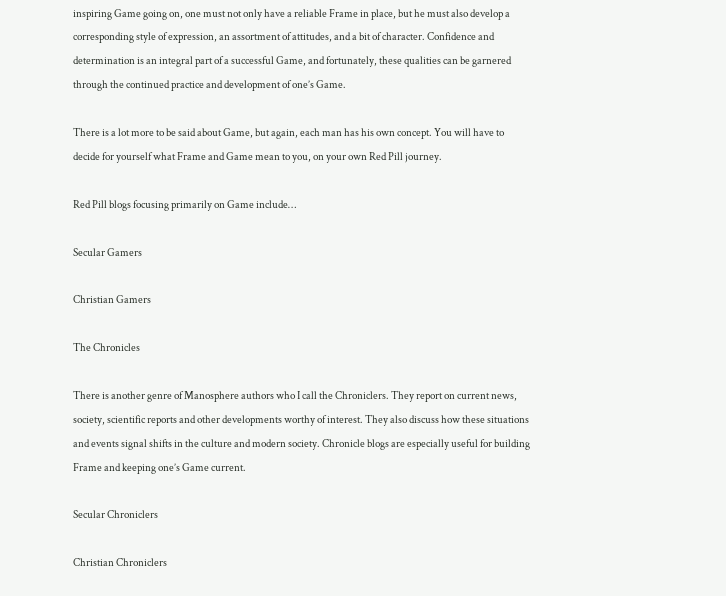inspiring Game going on, one must not only have a reliable Frame in place, but he must also develop a corresponding style of expression, an assortment of attitudes, and a bit of character. Confidence and determination is an integral part of a successful Game, and fortunately, these qualities can be garnered through the continued practice and development of one’s Game.

There is a lot more to be said about Game, but again, each man has his own concept. You will have to decide for yourself what Frame and Game mean to you, on your own Red Pill journey.

Red Pill blogs focusing primarily on Game include…

Secular Gamers

Christian Gamers

The Chronicles

There is another genre of Manosphere authors who I call the Chroniclers. They report on current news, society, scientific reports and other developments worthy of interest. They also discuss how these situations and events signal shifts in the culture and modern society. Chronicle blogs are especially useful for building Frame and keeping one’s Game current.

Secular Chroniclers

Christian Chroniclers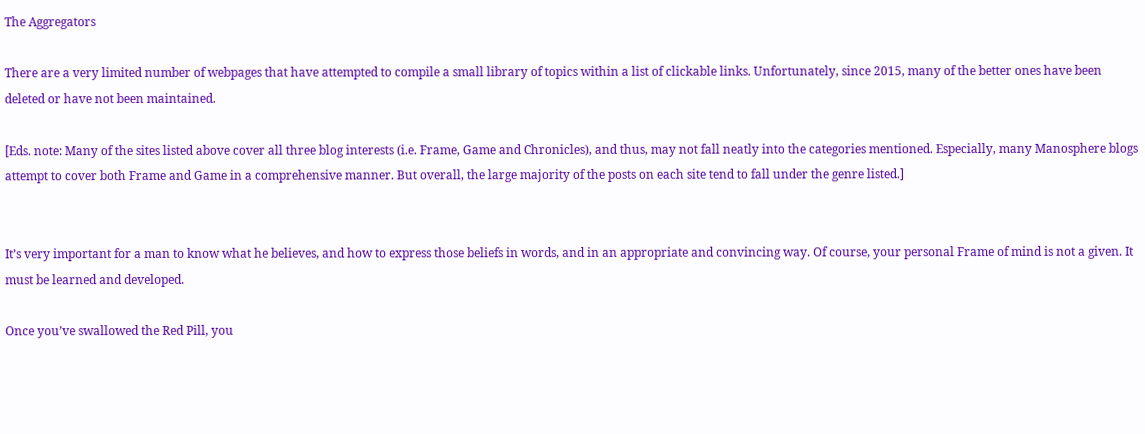The Aggregators

There are a very limited number of webpages that have attempted to compile a small library of topics within a list of clickable links. Unfortunately, since 2015, many of the better ones have been deleted or have not been maintained.

[Eds. note: Many of the sites listed above cover all three blog interests (i.e. Frame, Game and Chronicles), and thus, may not fall neatly into the categories mentioned. Especially, many Manosphere blogs attempt to cover both Frame and Game in a comprehensive manner. But overall, the large majority of the posts on each site tend to fall under the genre listed.]


It’s very important for a man to know what he believes, and how to express those beliefs in words, and in an appropriate and convincing way. Of course, your personal Frame of mind is not a given. It must be learned and developed.

Once you’ve swallowed the Red Pill, you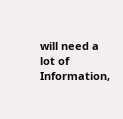will need a lot of Information,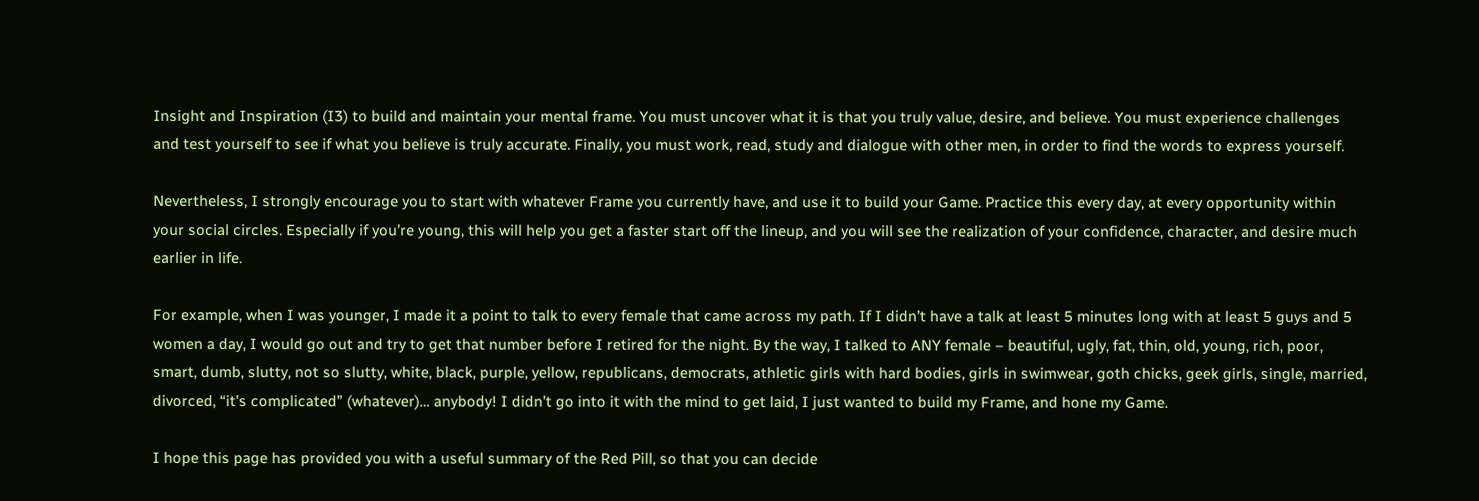Insight and Inspiration (I3) to build and maintain your mental frame. You must uncover what it is that you truly value, desire, and believe. You must experience challenges and test yourself to see if what you believe is truly accurate. Finally, you must work, read, study and dialogue with other men, in order to find the words to express yourself.

Nevertheless, I strongly encourage you to start with whatever Frame you currently have, and use it to build your Game. Practice this every day, at every opportunity within your social circles. Especially if you’re young, this will help you get a faster start off the lineup, and you will see the realization of your confidence, character, and desire much earlier in life.

For example, when I was younger, I made it a point to talk to every female that came across my path. If I didn’t have a talk at least 5 minutes long with at least 5 guys and 5 women a day, I would go out and try to get that number before I retired for the night. By the way, I talked to ANY female – beautiful, ugly, fat, thin, old, young, rich, poor, smart, dumb, slutty, not so slutty, white, black, purple, yellow, republicans, democrats, athletic girls with hard bodies, girls in swimwear, goth chicks, geek girls, single, married, divorced, “it’s complicated” (whatever)… anybody! I didn’t go into it with the mind to get laid, I just wanted to build my Frame, and hone my Game.

I hope this page has provided you with a useful summary of the Red Pill, so that you can decide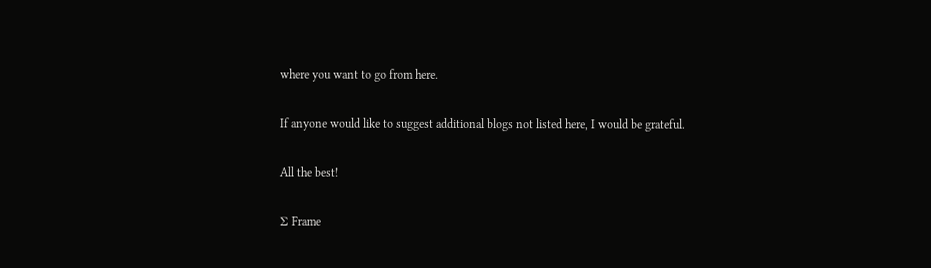where you want to go from here.

If anyone would like to suggest additional blogs not listed here, I would be grateful.

All the best!

Σ Frame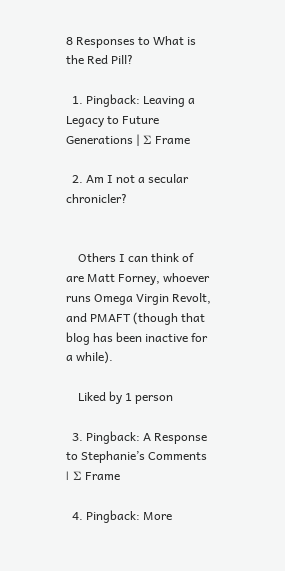8 Responses to What is the Red Pill?

  1. Pingback: Leaving a Legacy to Future Generations | Σ Frame

  2. Am I not a secular chronicler?


    Others I can think of are Matt Forney, whoever runs Omega Virgin Revolt, and PMAFT (though that blog has been inactive for a while).

    Liked by 1 person

  3. Pingback: A Response to Stephanie’s Comments | Σ Frame

  4. Pingback: More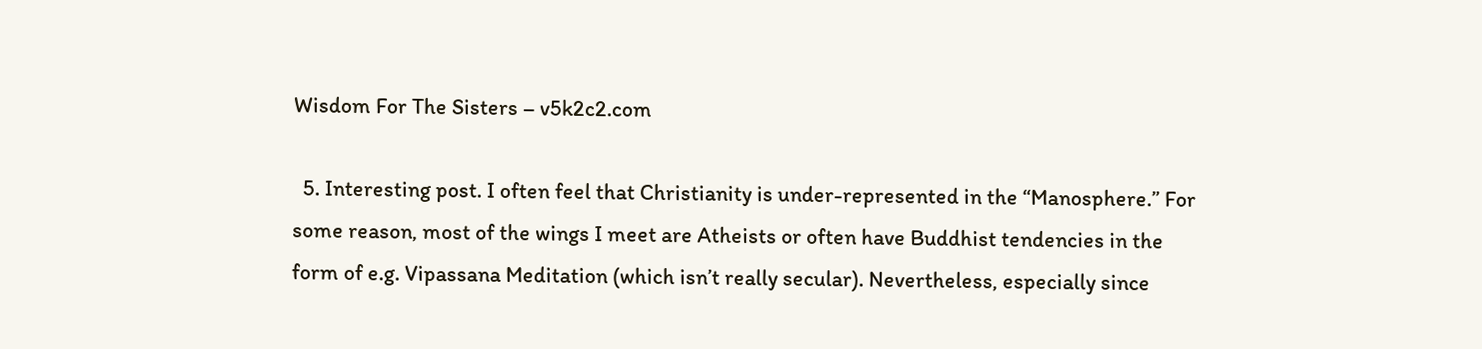Wisdom For The Sisters – v5k2c2.com

  5. Interesting post. I often feel that Christianity is under-represented in the “Manosphere.” For some reason, most of the wings I meet are Atheists or often have Buddhist tendencies in the form of e.g. Vipassana Meditation (which isn’t really secular). Nevertheless, especially since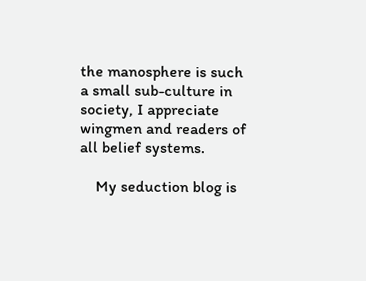the manosphere is such a small sub-culture in society, I appreciate wingmen and readers of all belief systems.

    My seduction blog is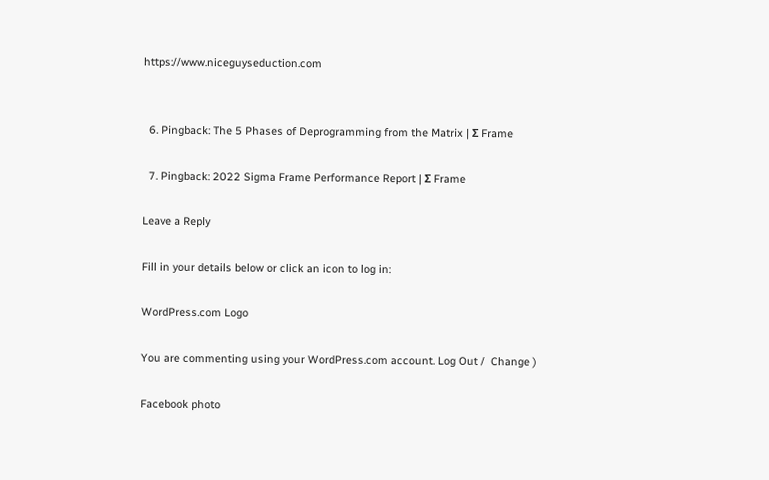https://www.niceguyseduction.com


  6. Pingback: The 5 Phases of Deprogramming from the Matrix | Σ Frame

  7. Pingback: 2022 Sigma Frame Performance Report | Σ Frame

Leave a Reply

Fill in your details below or click an icon to log in:

WordPress.com Logo

You are commenting using your WordPress.com account. Log Out /  Change )

Facebook photo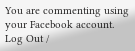You are commenting using your Facebook account. Log Out /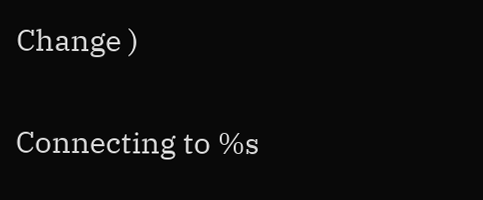Change )

Connecting to %s